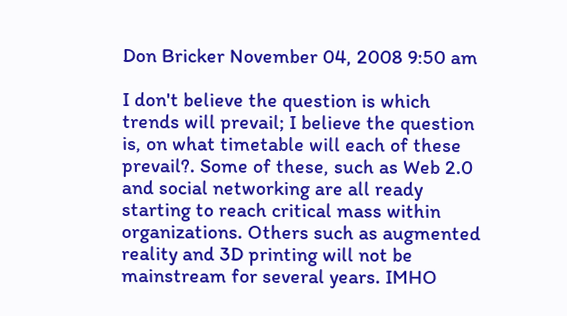Don Bricker November 04, 2008 9:50 am

I don't believe the question is which trends will prevail; I believe the question is, on what timetable will each of these prevail?. Some of these, such as Web 2.0 and social networking are all ready starting to reach critical mass within organizations. Others such as augmented reality and 3D printing will not be mainstream for several years. IMHO